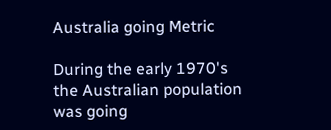Australia going Metric

During the early 1970's the Australian population was going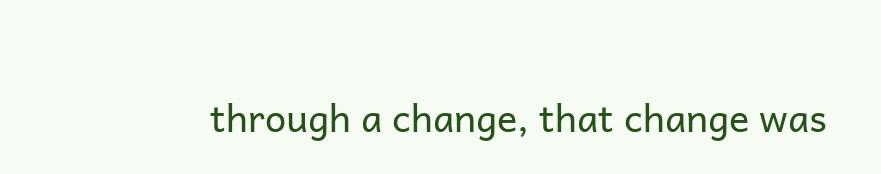through a change, that change was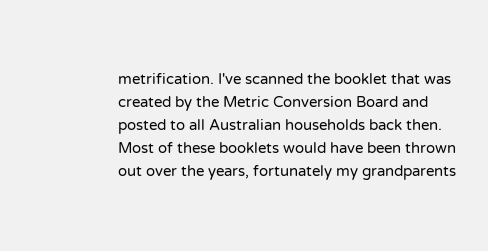metrification. I've scanned the booklet that was created by the Metric Conversion Board and posted to all Australian households back then. Most of these booklets would have been thrown out over the years, fortunately my grandparents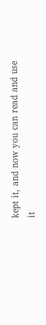kept it, and now you can read and use it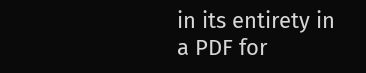in its entirety in a PDF for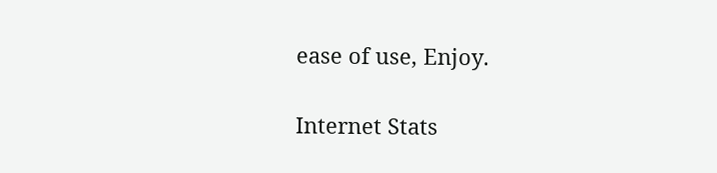ease of use, Enjoy.

Internet Stats